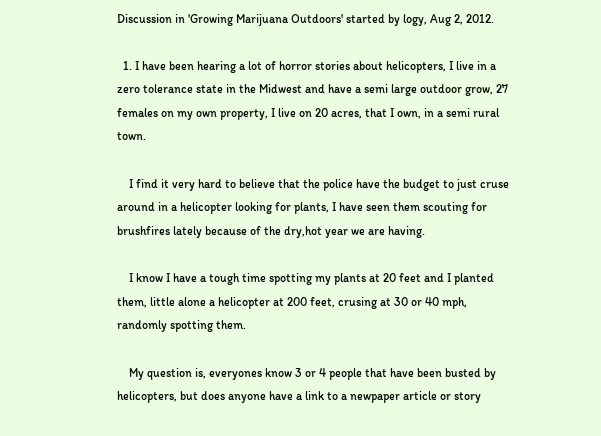Discussion in 'Growing Marijuana Outdoors' started by logy, Aug 2, 2012.

  1. I have been hearing a lot of horror stories about helicopters, I live in a zero tolerance state in the Midwest and have a semi large outdoor grow, 27 females on my own property, I live on 20 acres, that I own, in a semi rural town.

    I find it very hard to believe that the police have the budget to just cruse around in a helicopter looking for plants, I have seen them scouting for brushfires lately because of the dry,hot year we are having.

    I know I have a tough time spotting my plants at 20 feet and I planted them, little alone a helicopter at 200 feet, crusing at 30 or 40 mph, randomly spotting them.

    My question is, everyones know 3 or 4 people that have been busted by helicopters, but does anyone have a link to a newpaper article or story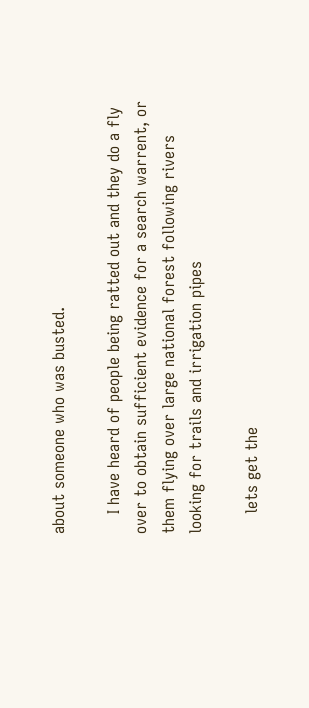about someone who was busted.

    I have heard of people being ratted out and they do a fly over to obtain sufficient evidence for a search warrent, or them flying over large national forest following rivers looking for trails and irrigation pipes

    lets get the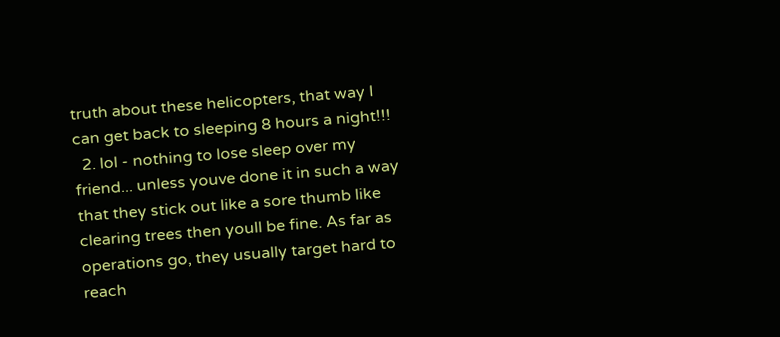truth about these helicopters, that way I can get back to sleeping 8 hours a night!!!
  2. lol - nothing to lose sleep over my friend... unless youve done it in such a way that they stick out like a sore thumb like clearing trees then youll be fine. As far as operations go, they usually target hard to reach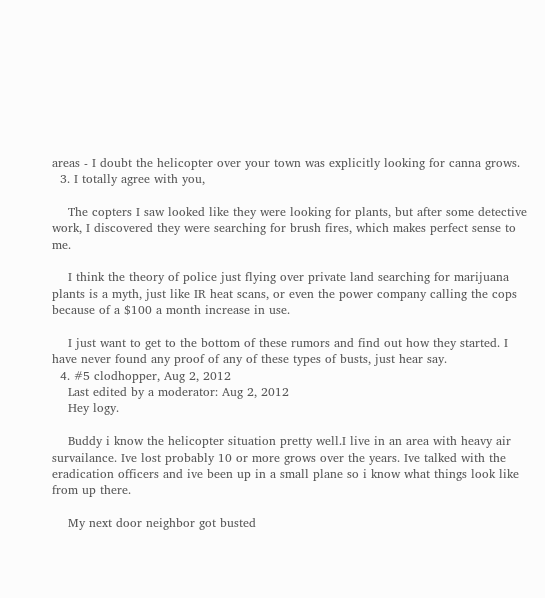areas - I doubt the helicopter over your town was explicitly looking for canna grows.
  3. I totally agree with you,

    The copters I saw looked like they were looking for plants, but after some detective work, I discovered they were searching for brush fires, which makes perfect sense to me.

    I think the theory of police just flying over private land searching for marijuana plants is a myth, just like IR heat scans, or even the power company calling the cops because of a $100 a month increase in use.

    I just want to get to the bottom of these rumors and find out how they started. I have never found any proof of any of these types of busts, just hear say.
  4. #5 clodhopper, Aug 2, 2012
    Last edited by a moderator: Aug 2, 2012
    Hey logy.

    Buddy i know the helicopter situation pretty well.I live in an area with heavy air survailance. Ive lost probably 10 or more grows over the years. Ive talked with the eradication officers and ive been up in a small plane so i know what things look like from up there.

    My next door neighbor got busted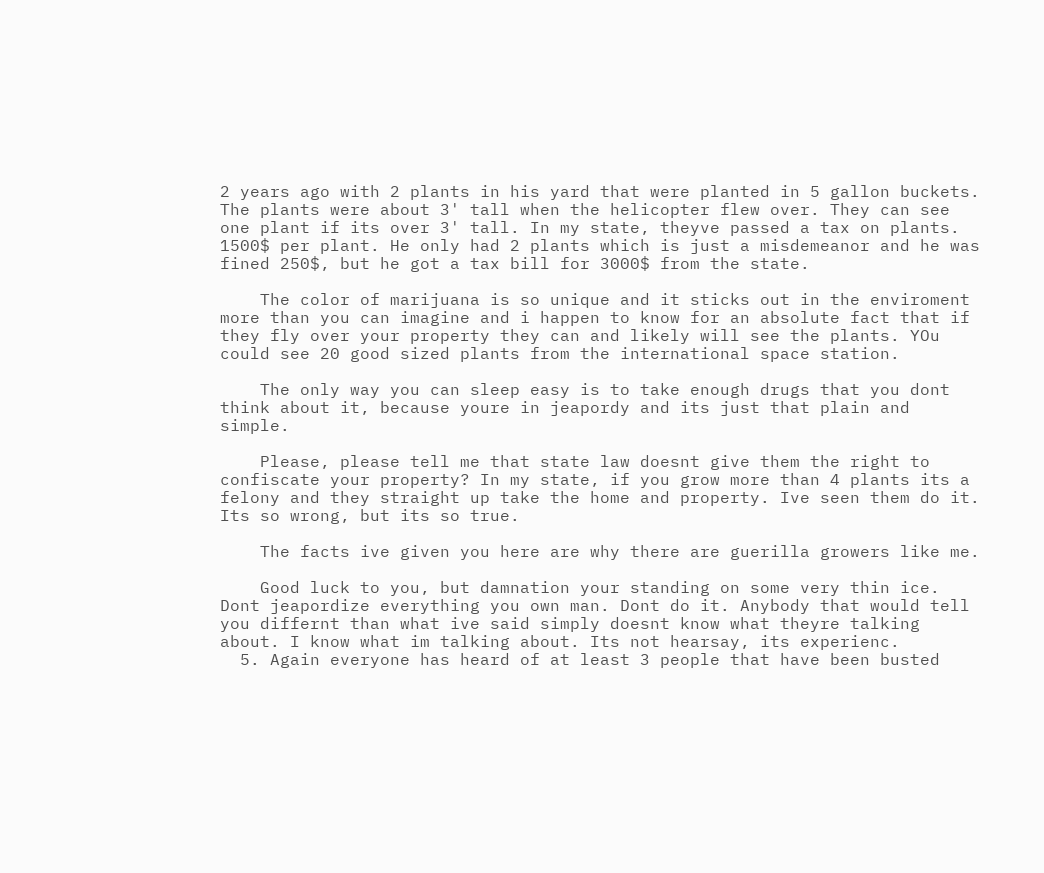2 years ago with 2 plants in his yard that were planted in 5 gallon buckets. The plants were about 3' tall when the helicopter flew over. They can see one plant if its over 3' tall. In my state, theyve passed a tax on plants. 1500$ per plant. He only had 2 plants which is just a misdemeanor and he was fined 250$, but he got a tax bill for 3000$ from the state.

    The color of marijuana is so unique and it sticks out in the enviroment more than you can imagine and i happen to know for an absolute fact that if they fly over your property they can and likely will see the plants. YOu could see 20 good sized plants from the international space station.

    The only way you can sleep easy is to take enough drugs that you dont think about it, because youre in jeapordy and its just that plain and simple.

    Please, please tell me that state law doesnt give them the right to confiscate your property? In my state, if you grow more than 4 plants its a felony and they straight up take the home and property. Ive seen them do it. Its so wrong, but its so true.

    The facts ive given you here are why there are guerilla growers like me.

    Good luck to you, but damnation your standing on some very thin ice. Dont jeapordize everything you own man. Dont do it. Anybody that would tell you differnt than what ive said simply doesnt know what theyre talking about. I know what im talking about. Its not hearsay, its experienc.
  5. Again everyone has heard of at least 3 people that have been busted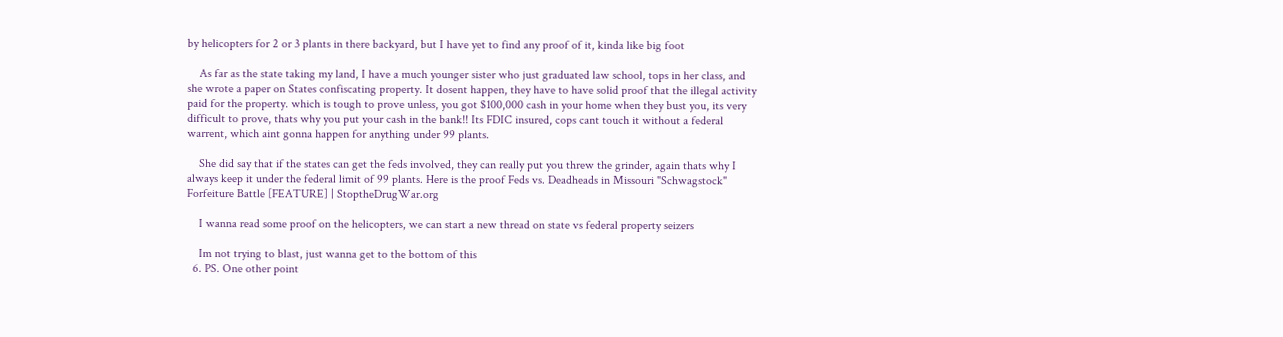by helicopters for 2 or 3 plants in there backyard, but I have yet to find any proof of it, kinda like big foot

    As far as the state taking my land, I have a much younger sister who just graduated law school, tops in her class, and she wrote a paper on States confiscating property. It dosent happen, they have to have solid proof that the illegal activity paid for the property. which is tough to prove unless, you got $100,000 cash in your home when they bust you, its very difficult to prove, thats why you put your cash in the bank!! Its FDIC insured, cops cant touch it without a federal warrent, which aint gonna happen for anything under 99 plants.

    She did say that if the states can get the feds involved, they can really put you threw the grinder, again thats why I always keep it under the federal limit of 99 plants. Here is the proof Feds vs. Deadheads in Missouri "Schwagstock" Forfeiture Battle [FEATURE] | StoptheDrugWar.org

    I wanna read some proof on the helicopters, we can start a new thread on state vs federal property seizers

    Im not trying to blast, just wanna get to the bottom of this
  6. PS. One other point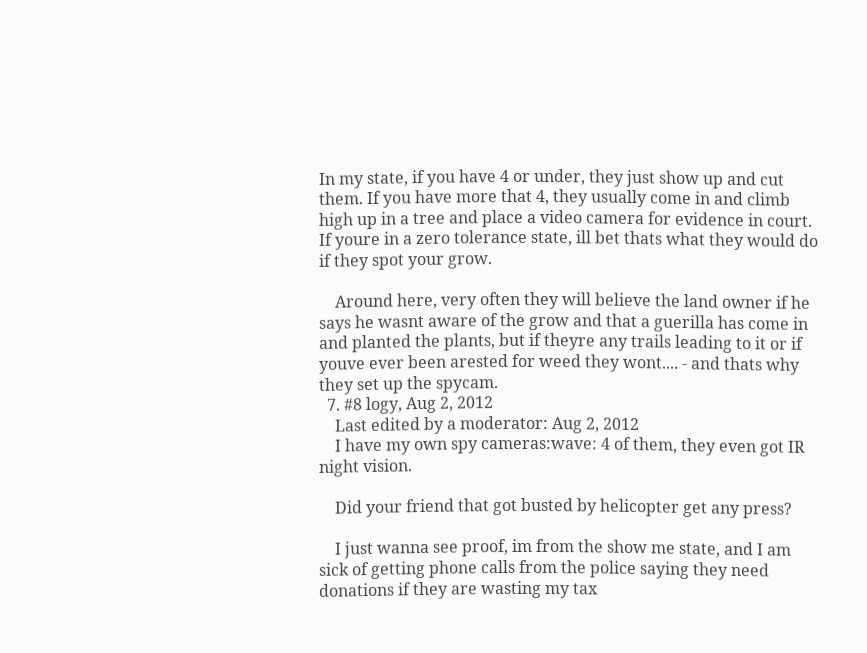In my state, if you have 4 or under, they just show up and cut them. If you have more that 4, they usually come in and climb high up in a tree and place a video camera for evidence in court. If youre in a zero tolerance state, ill bet thats what they would do if they spot your grow.

    Around here, very often they will believe the land owner if he says he wasnt aware of the grow and that a guerilla has come in and planted the plants, but if theyre any trails leading to it or if youve ever been arested for weed they wont.... - and thats why they set up the spycam.
  7. #8 logy, Aug 2, 2012
    Last edited by a moderator: Aug 2, 2012
    I have my own spy cameras:wave: 4 of them, they even got IR night vision.

    Did your friend that got busted by helicopter get any press?

    I just wanna see proof, im from the show me state, and I am sick of getting phone calls from the police saying they need donations if they are wasting my tax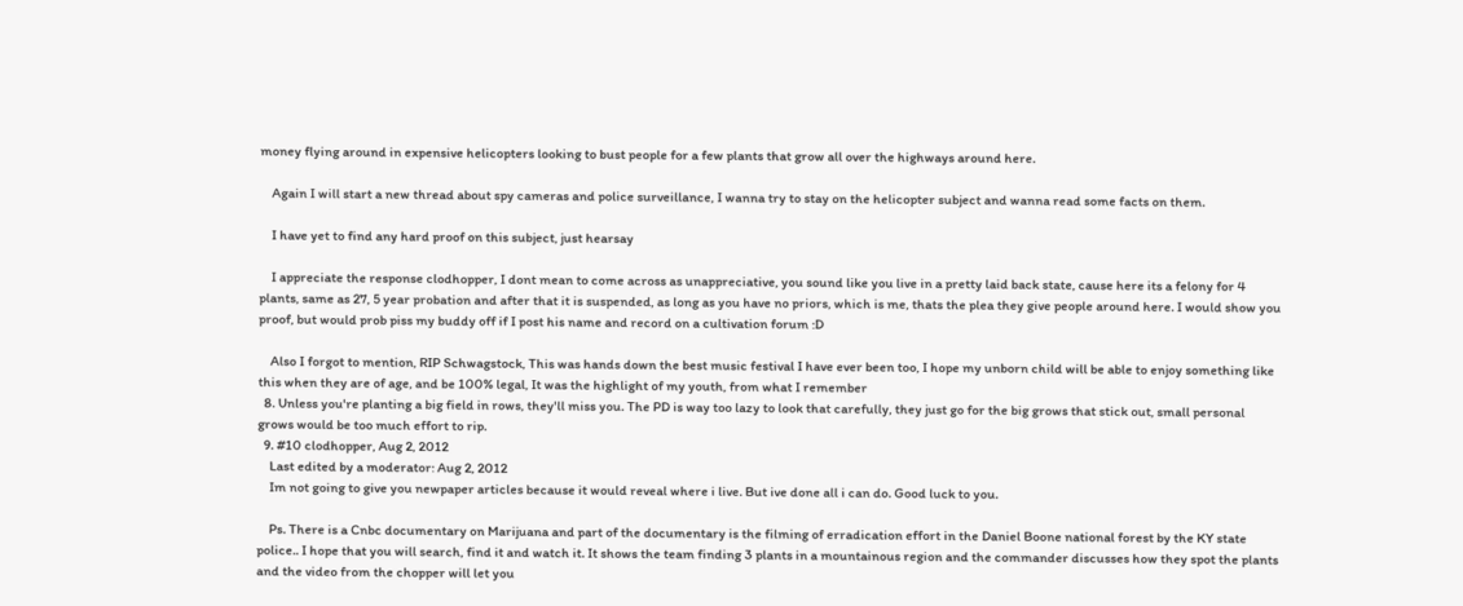money flying around in expensive helicopters looking to bust people for a few plants that grow all over the highways around here.

    Again I will start a new thread about spy cameras and police surveillance, I wanna try to stay on the helicopter subject and wanna read some facts on them.

    I have yet to find any hard proof on this subject, just hearsay

    I appreciate the response clodhopper, I dont mean to come across as unappreciative, you sound like you live in a pretty laid back state, cause here its a felony for 4 plants, same as 27, 5 year probation and after that it is suspended, as long as you have no priors, which is me, thats the plea they give people around here. I would show you proof, but would prob piss my buddy off if I post his name and record on a cultivation forum :D

    Also I forgot to mention, RIP Schwagstock, This was hands down the best music festival I have ever been too, I hope my unborn child will be able to enjoy something like this when they are of age, and be 100% legal, It was the highlight of my youth, from what I remember
  8. Unless you're planting a big field in rows, they'll miss you. The PD is way too lazy to look that carefully, they just go for the big grows that stick out, small personal grows would be too much effort to rip.
  9. #10 clodhopper, Aug 2, 2012
    Last edited by a moderator: Aug 2, 2012
    Im not going to give you newpaper articles because it would reveal where i live. But ive done all i can do. Good luck to you.

    Ps. There is a Cnbc documentary on Marijuana and part of the documentary is the filming of erradication effort in the Daniel Boone national forest by the KY state police.. I hope that you will search, find it and watch it. It shows the team finding 3 plants in a mountainous region and the commander discusses how they spot the plants and the video from the chopper will let you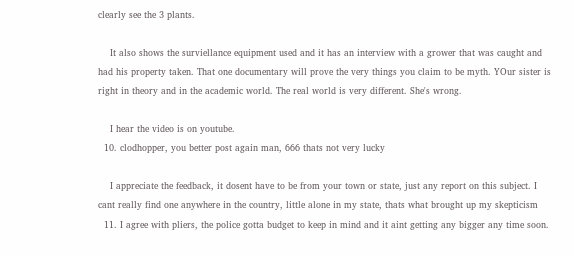clearly see the 3 plants.

    It also shows the surviellance equipment used and it has an interview with a grower that was caught and had his property taken. That one documentary will prove the very things you claim to be myth. YOur sister is right in theory and in the academic world. The real world is very different. She's wrong.

    I hear the video is on youtube.
  10. clodhopper, you better post again man, 666 thats not very lucky

    I appreciate the feedback, it dosent have to be from your town or state, just any report on this subject. I cant really find one anywhere in the country, little alone in my state, thats what brought up my skepticism
  11. I agree with pliers, the police gotta budget to keep in mind and it aint getting any bigger any time soon.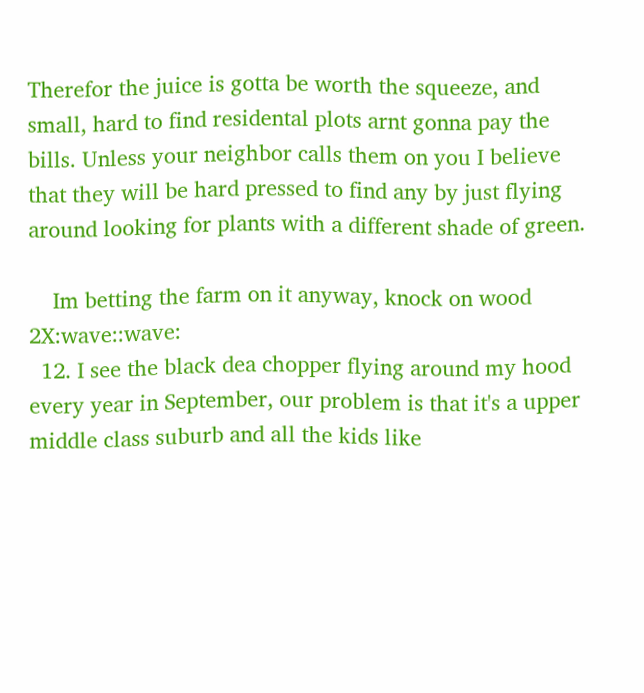Therefor the juice is gotta be worth the squeeze, and small, hard to find residental plots arnt gonna pay the bills. Unless your neighbor calls them on you I believe that they will be hard pressed to find any by just flying around looking for plants with a different shade of green.

    Im betting the farm on it anyway, knock on wood 2X:wave::wave:
  12. I see the black dea chopper flying around my hood every year in September, our problem is that it's a upper middle class suburb and all the kids like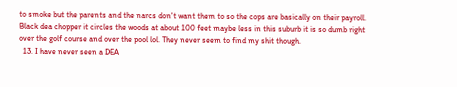to smoke but the parents and the narcs don't want them to so the cops are basically on their payroll. Black dea chopper it circles the woods at about 100 feet maybe less in this suburb it is so dumb right over the golf course and over the pool lol. They never seem to find my shit though.
  13. I have never seen a DEA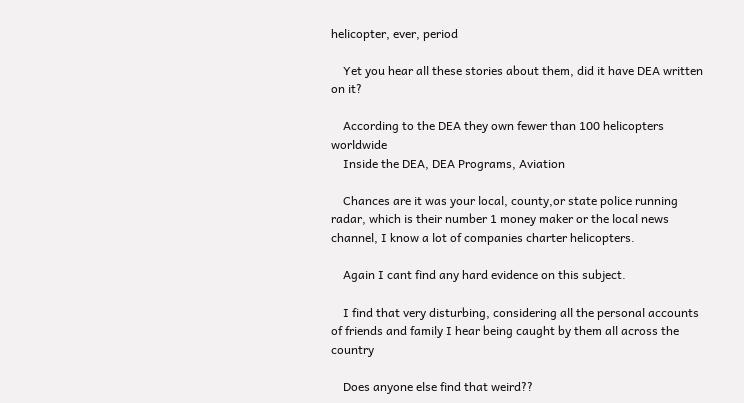helicopter, ever, period

    Yet you hear all these stories about them, did it have DEA written on it?

    According to the DEA they own fewer than 100 helicopters worldwide
    Inside the DEA, DEA Programs, Aviation

    Chances are it was your local, county,or state police running radar, which is their number 1 money maker or the local news channel, I know a lot of companies charter helicopters.

    Again I cant find any hard evidence on this subject.

    I find that very disturbing, considering all the personal accounts of friends and family I hear being caught by them all across the country

    Does anyone else find that weird??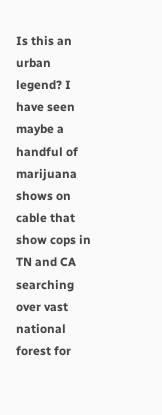Is this an urban legend? I have seen maybe a handful of marijuana shows on cable that show cops in TN and CA searching over vast national forest for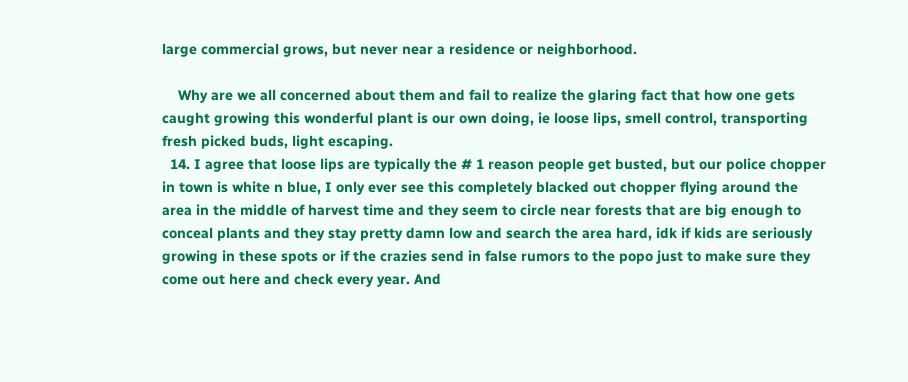large commercial grows, but never near a residence or neighborhood.

    Why are we all concerned about them and fail to realize the glaring fact that how one gets caught growing this wonderful plant is our own doing, ie loose lips, smell control, transporting fresh picked buds, light escaping.
  14. I agree that loose lips are typically the # 1 reason people get busted, but our police chopper in town is white n blue, I only ever see this completely blacked out chopper flying around the area in the middle of harvest time and they seem to circle near forests that are big enough to conceal plants and they stay pretty damn low and search the area hard, idk if kids are seriously growing in these spots or if the crazies send in false rumors to the popo just to make sure they come out here and check every year. And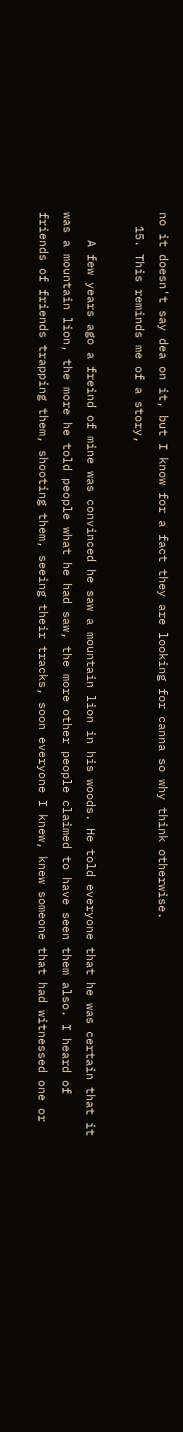no it doesn't say dea on it, but I know for a fact they are looking for canna so why think otherwise.
  15. This reminds me of a story,

    A few years ago a freind of mine was convinced he saw a mountain lion in his woods. He told everyone that he was certain that it was a mountain lion, the more he told people what he had saw, the more other people claimed to have seen them also. I heard of friends of friends trapping them, shooting them, seeing their tracks, soon everyone I knew, knew someone that had witnessed one or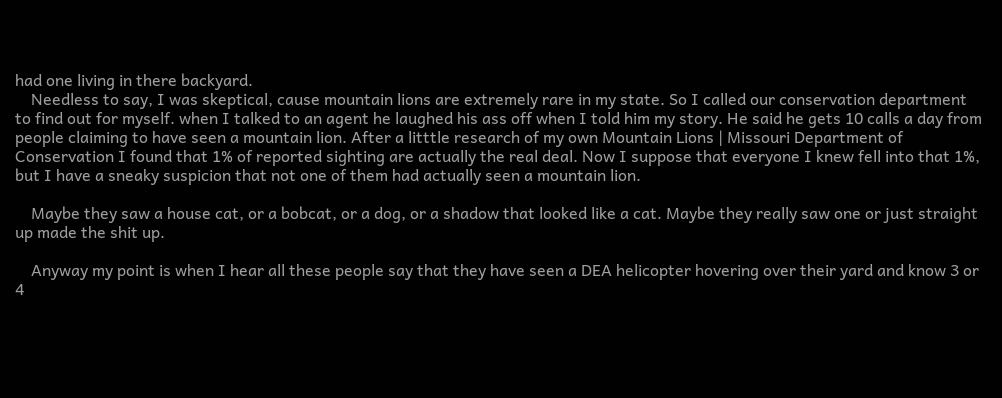had one living in there backyard.
    Needless to say, I was skeptical, cause mountain lions are extremely rare in my state. So I called our conservation department to find out for myself. when I talked to an agent he laughed his ass off when I told him my story. He said he gets 10 calls a day from people claiming to have seen a mountain lion. After a litttle research of my own Mountain Lions | Missouri Department of Conservation I found that 1% of reported sighting are actually the real deal. Now I suppose that everyone I knew fell into that 1%, but I have a sneaky suspicion that not one of them had actually seen a mountain lion.

    Maybe they saw a house cat, or a bobcat, or a dog, or a shadow that looked like a cat. Maybe they really saw one or just straight up made the shit up.

    Anyway my point is when I hear all these people say that they have seen a DEA helicopter hovering over their yard and know 3 or 4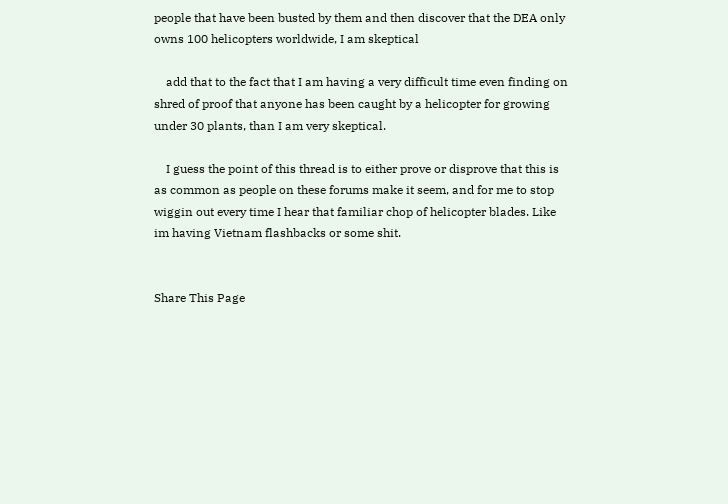people that have been busted by them and then discover that the DEA only owns 100 helicopters worldwide, I am skeptical

    add that to the fact that I am having a very difficult time even finding on shred of proof that anyone has been caught by a helicopter for growing under 30 plants, than I am very skeptical.

    I guess the point of this thread is to either prove or disprove that this is as common as people on these forums make it seem, and for me to stop wiggin out every time I hear that familiar chop of helicopter blades. Like im having Vietnam flashbacks or some shit.


Share This Page